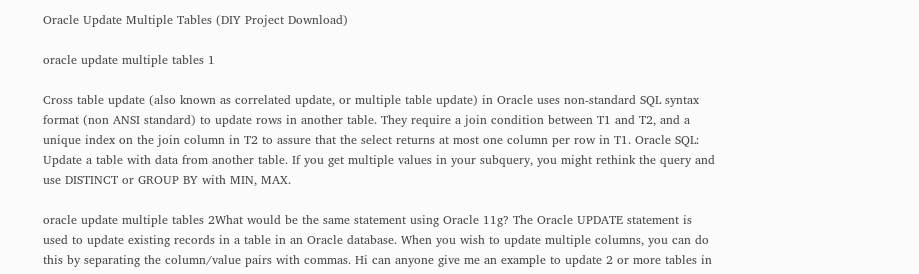Oracle Update Multiple Tables (DIY Project Download)

oracle update multiple tables 1

Cross table update (also known as correlated update, or multiple table update) in Oracle uses non-standard SQL syntax format (non ANSI standard) to update rows in another table. They require a join condition between T1 and T2, and a unique index on the join column in T2 to assure that the select returns at most one column per row in T1. Oracle SQL: Update a table with data from another table. If you get multiple values in your subquery, you might rethink the query and use DISTINCT or GROUP BY with MIN, MAX.

oracle update multiple tables 2What would be the same statement using Oracle 11g? The Oracle UPDATE statement is used to update existing records in a table in an Oracle database. When you wish to update multiple columns, you can do this by separating the column/value pairs with commas. Hi can anyone give me an example to update 2 or more tables in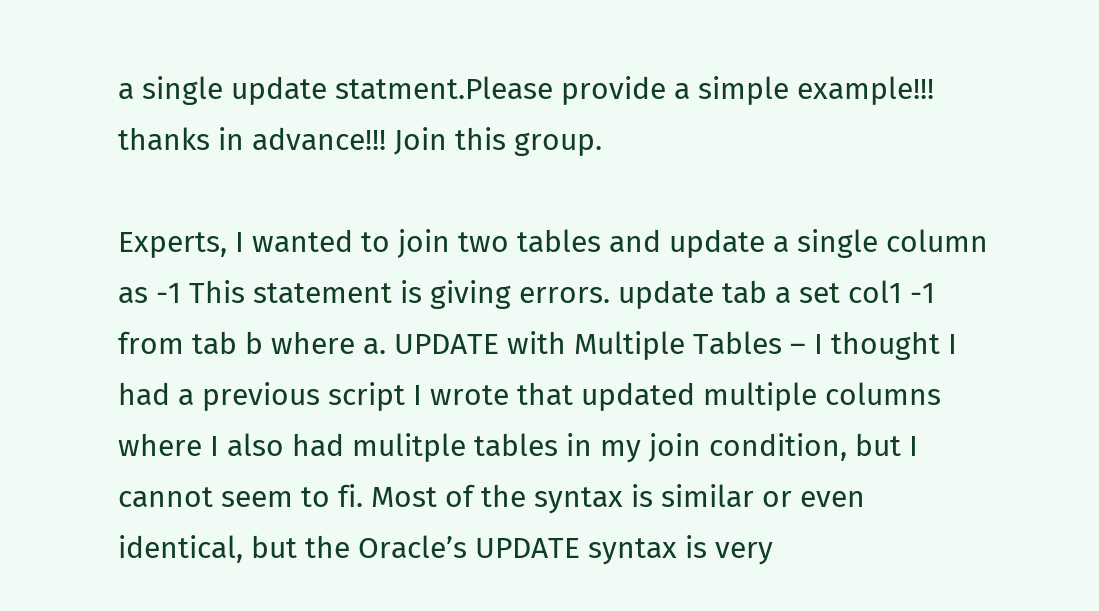a single update statment.Please provide a simple example!!! thanks in advance!!! Join this group.

Experts, I wanted to join two tables and update a single column as -1 This statement is giving errors. update tab a set col1 -1 from tab b where a. UPDATE with Multiple Tables – I thought I had a previous script I wrote that updated multiple columns where I also had mulitple tables in my join condition, but I cannot seem to fi. Most of the syntax is similar or even identical, but the Oracle’s UPDATE syntax is very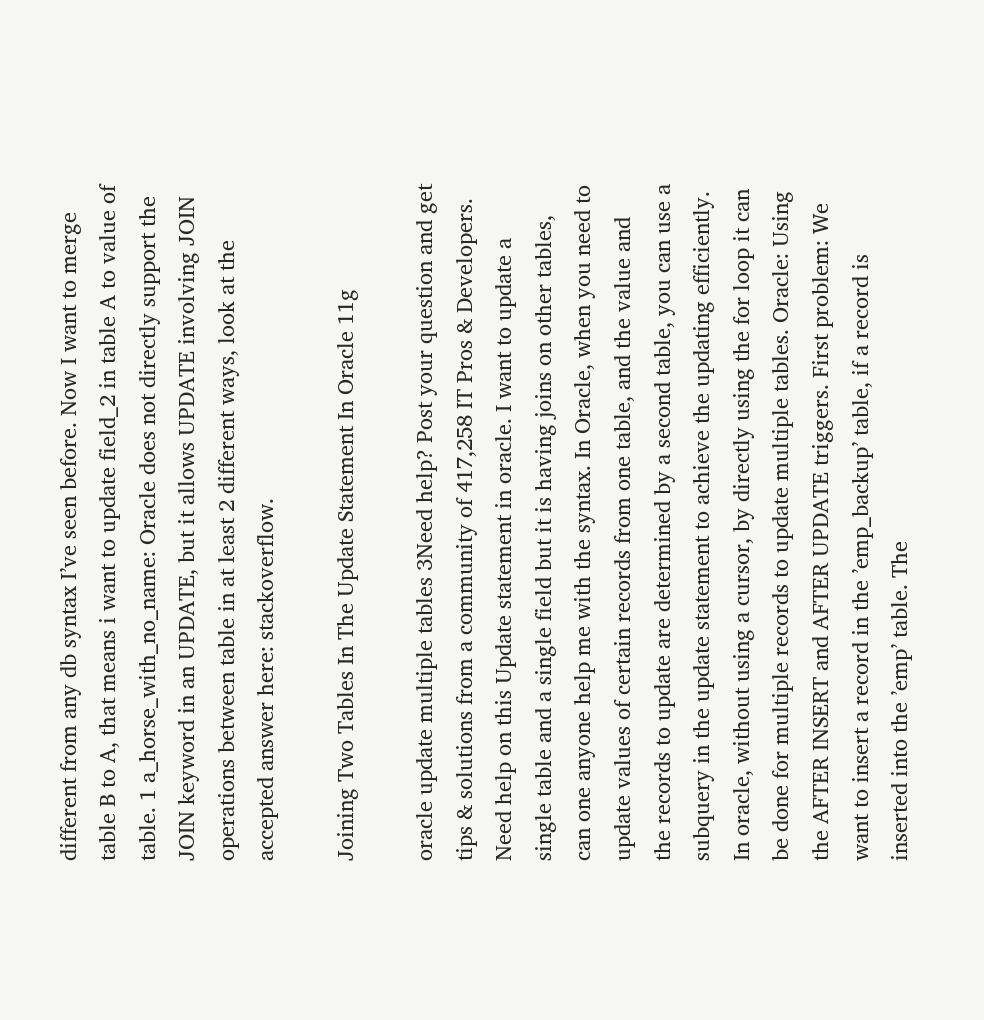different from any db syntax I’ve seen before. Now I want to merge table B to A, that means i want to update field_2 in table A to value of table. 1 a_horse_with_no_name: Oracle does not directly support the JOIN keyword in an UPDATE, but it allows UPDATE involving JOIN operations between table in at least 2 different ways, look at the accepted answer here: stackoverflow.

Joining Two Tables In The Update Statement In Oracle 11g

oracle update multiple tables 3Need help? Post your question and get tips & solutions from a community of 417,258 IT Pros & Developers. Need help on this Update statement in oracle. I want to update a single table and a single field but it is having joins on other tables, can one anyone help me with the syntax. In Oracle, when you need to update values of certain records from one table, and the value and the records to update are determined by a second table, you can use a subquery in the update statement to achieve the updating efficiently. In oracle, without using a cursor, by directly using the for loop it can be done for multiple records to update multiple tables. Oracle: Using the AFTER INSERT and AFTER UPDATE triggers. First problem: We want to insert a record in the ’emp_backup’ table, if a record is inserted into the ’emp’ table. The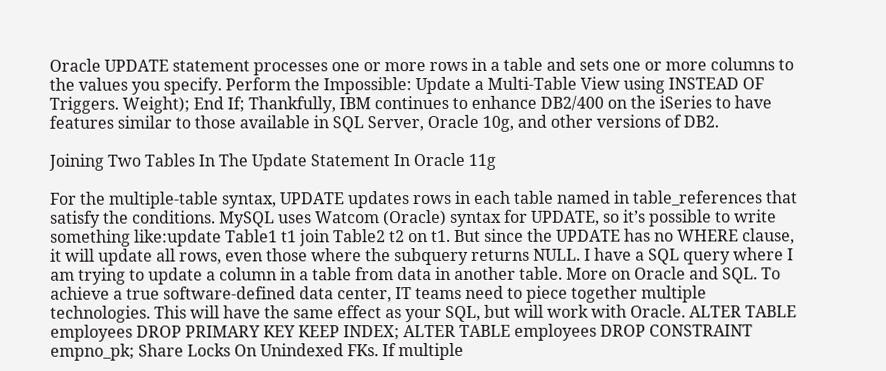Oracle UPDATE statement processes one or more rows in a table and sets one or more columns to the values you specify. Perform the Impossible: Update a Multi-Table View using INSTEAD OF Triggers. Weight); End If; Thankfully, IBM continues to enhance DB2/400 on the iSeries to have features similar to those available in SQL Server, Oracle 10g, and other versions of DB2.

Joining Two Tables In The Update Statement In Oracle 11g

For the multiple-table syntax, UPDATE updates rows in each table named in table_references that satisfy the conditions. MySQL uses Watcom (Oracle) syntax for UPDATE, so it’s possible to write something like:update Table1 t1 join Table2 t2 on t1. But since the UPDATE has no WHERE clause, it will update all rows, even those where the subquery returns NULL. I have a SQL query where I am trying to update a column in a table from data in another table. More on Oracle and SQL. To achieve a true software-defined data center, IT teams need to piece together multiple technologies. This will have the same effect as your SQL, but will work with Oracle. ALTER TABLE employees DROP PRIMARY KEY KEEP INDEX; ALTER TABLE employees DROP CONSTRAINT empno_pk; Share Locks On Unindexed FKs. If multiple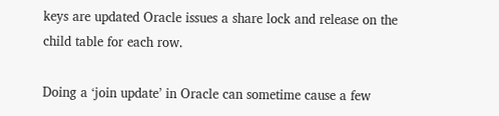keys are updated Oracle issues a share lock and release on the child table for each row.

Doing a ‘join update’ in Oracle can sometime cause a few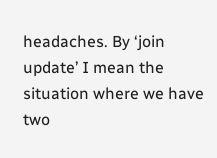headaches. By ‘join update’ I mean the situation where we have two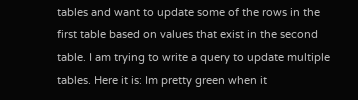tables and want to update some of the rows in the first table based on values that exist in the second table. I am trying to write a query to update multiple tables. Here it is: Im pretty green when it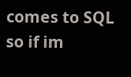comes to SQL so if im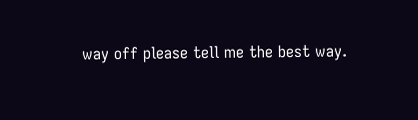way off please tell me the best way.